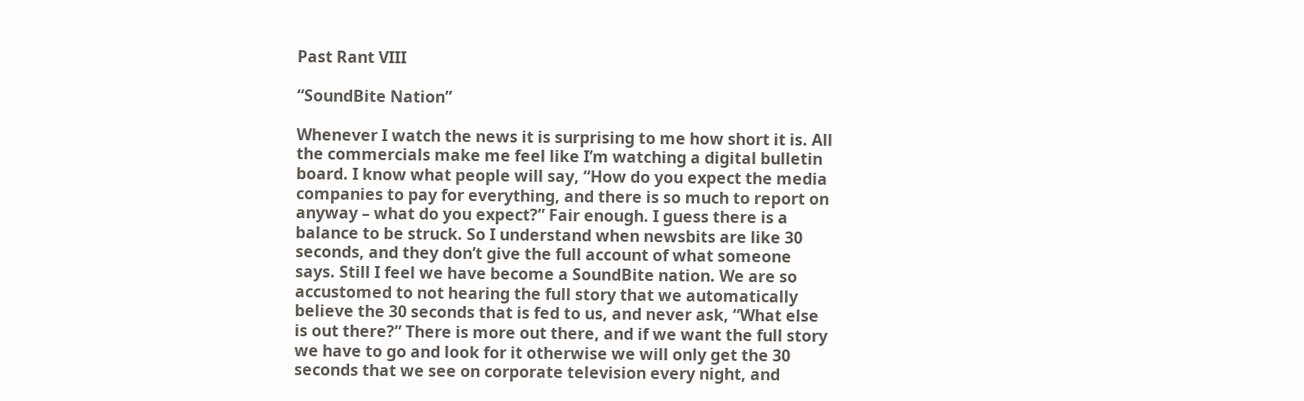Past Rant VIII

“SoundBite Nation”

Whenever I watch the news it is surprising to me how short it is. All the commercials make me feel like I’m watching a digital bulletin board. I know what people will say, “How do you expect the media companies to pay for everything, and there is so much to report on anyway – what do you expect?” Fair enough. I guess there is a balance to be struck. So I understand when newsbits are like 30 seconds, and they don’t give the full account of what someone says. Still I feel we have become a SoundBite nation. We are so accustomed to not hearing the full story that we automatically believe the 30 seconds that is fed to us, and never ask, “What else is out there?” There is more out there, and if we want the full story we have to go and look for it otherwise we will only get the 30 seconds that we see on corporate television every night, and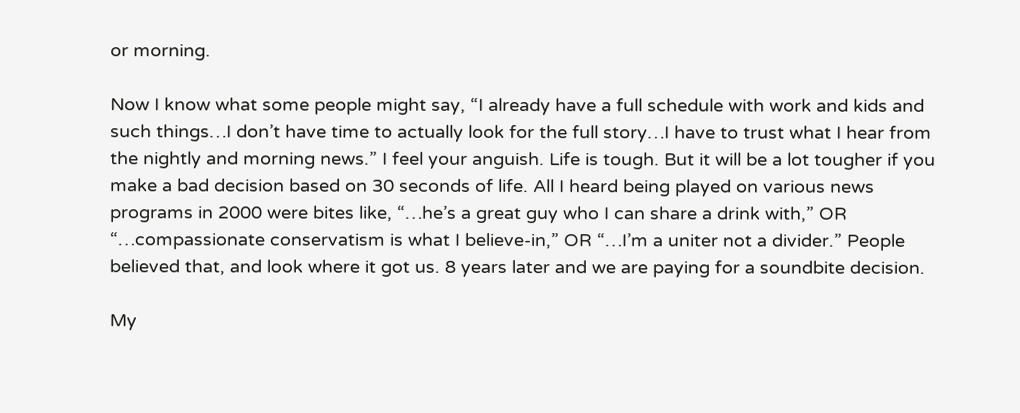or morning.

Now I know what some people might say, “I already have a full schedule with work and kids and such things…I don’t have time to actually look for the full story…I have to trust what I hear from the nightly and morning news.” I feel your anguish. Life is tough. But it will be a lot tougher if you make a bad decision based on 30 seconds of life. All I heard being played on various news programs in 2000 were bites like, “…he’s a great guy who I can share a drink with,” OR “…compassionate conservatism is what I believe-in,” OR “…I’m a uniter not a divider.” People believed that, and look where it got us. 8 years later and we are paying for a soundbite decision.

My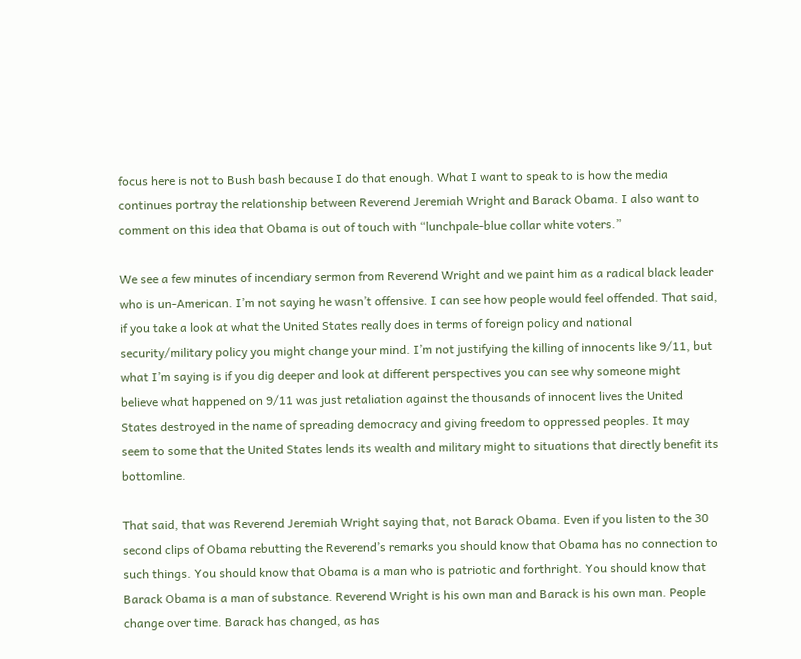focus here is not to Bush bash because I do that enough. What I want to speak to is how the media continues portray the relationship between Reverend Jeremiah Wright and Barack Obama. I also want to comment on this idea that Obama is out of touch with “lunchpale-blue collar white voters.”

We see a few minutes of incendiary sermon from Reverend Wright and we paint him as a radical black leader who is un-American. I’m not saying he wasn’t offensive. I can see how people would feel offended. That said, if you take a look at what the United States really does in terms of foreign policy and national security/military policy you might change your mind. I’m not justifying the killing of innocents like 9/11, but what I’m saying is if you dig deeper and look at different perspectives you can see why someone might believe what happened on 9/11 was just retaliation against the thousands of innocent lives the United States destroyed in the name of spreading democracy and giving freedom to oppressed peoples. It may seem to some that the United States lends its wealth and military might to situations that directly benefit its bottomline.

That said, that was Reverend Jeremiah Wright saying that, not Barack Obama. Even if you listen to the 30 second clips of Obama rebutting the Reverend’s remarks you should know that Obama has no connection to such things. You should know that Obama is a man who is patriotic and forthright. You should know that Barack Obama is a man of substance. Reverend Wright is his own man and Barack is his own man. People change over time. Barack has changed, as has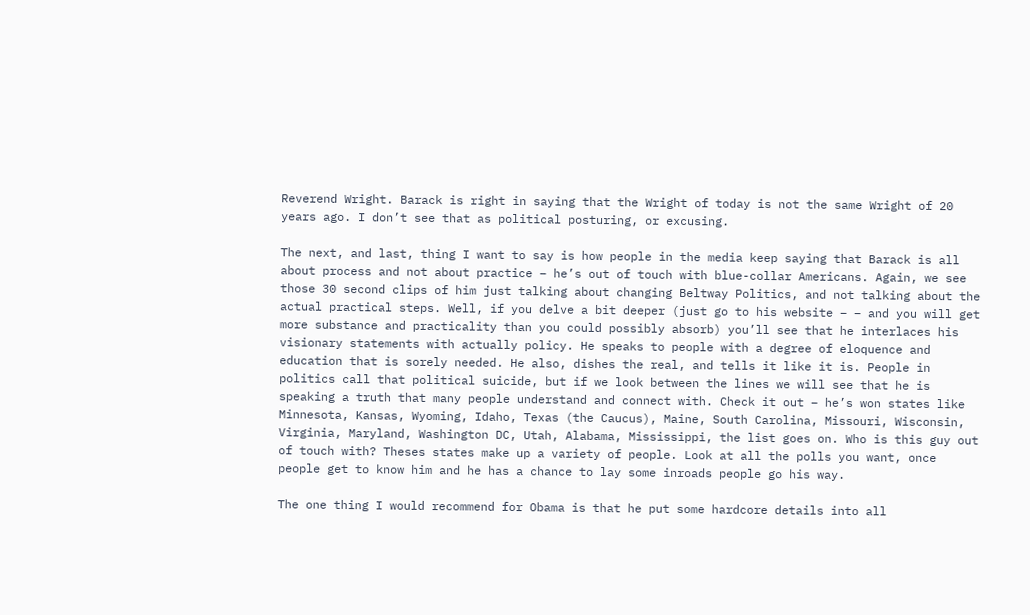Reverend Wright. Barack is right in saying that the Wright of today is not the same Wright of 20 years ago. I don’t see that as political posturing, or excusing.

The next, and last, thing I want to say is how people in the media keep saying that Barack is all about process and not about practice – he’s out of touch with blue-collar Americans. Again, we see those 30 second clips of him just talking about changing Beltway Politics, and not talking about the actual practical steps. Well, if you delve a bit deeper (just go to his website – – and you will get more substance and practicality than you could possibly absorb) you’ll see that he interlaces his visionary statements with actually policy. He speaks to people with a degree of eloquence and education that is sorely needed. He also, dishes the real, and tells it like it is. People in politics call that political suicide, but if we look between the lines we will see that he is speaking a truth that many people understand and connect with. Check it out – he’s won states like Minnesota, Kansas, Wyoming, Idaho, Texas (the Caucus), Maine, South Carolina, Missouri, Wisconsin, Virginia, Maryland, Washington DC, Utah, Alabama, Mississippi, the list goes on. Who is this guy out of touch with? Theses states make up a variety of people. Look at all the polls you want, once people get to know him and he has a chance to lay some inroads people go his way.

The one thing I would recommend for Obama is that he put some hardcore details into all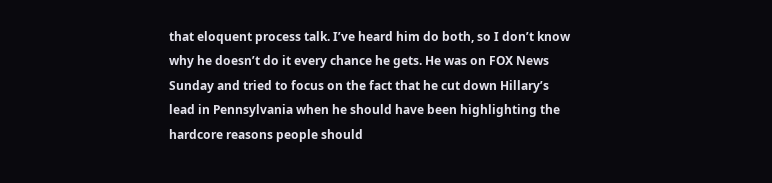that eloquent process talk. I’ve heard him do both, so I don’t know why he doesn’t do it every chance he gets. He was on FOX News Sunday and tried to focus on the fact that he cut down Hillary’s lead in Pennsylvania when he should have been highlighting the hardcore reasons people should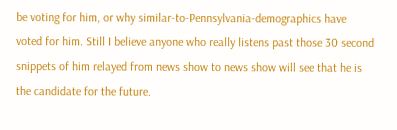be voting for him, or why similar-to-Pennsylvania-demographics have voted for him. Still I believe anyone who really listens past those 30 second snippets of him relayed from news show to news show will see that he is the candidate for the future.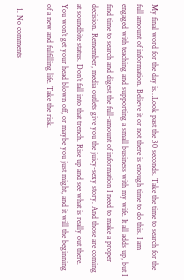My final word for the day is…Look past the 30 seconds. Take the time to search for the full amount of information. Believe it or not there is enough time to do this. I am engaged with teaching and supporting a small business with my wife. It all adds up, but I find time to search and digest the full-amount of information I need to make a proper decision. Remember, media outlets give you the juicy-sexy story. And those are coming at soundbite status. Don’t fall into that trench. Rise up and see what is really out there. You won’t get your head blown off, or maybe you just might, and it will the beginning of a new and fulfilling life. Take the risk.

  1. No comments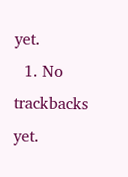yet.
  1. No trackbacks yet.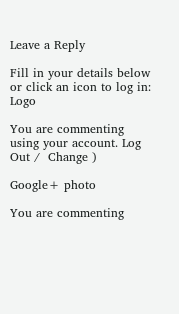Leave a Reply

Fill in your details below or click an icon to log in: Logo

You are commenting using your account. Log Out /  Change )

Google+ photo

You are commenting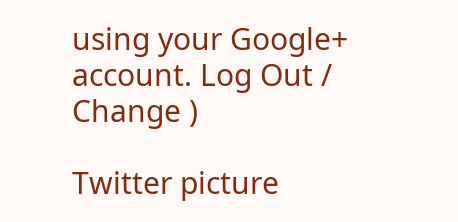using your Google+ account. Log Out /  Change )

Twitter picture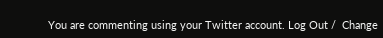You are commenting using your Twitter account. Log Out /  Change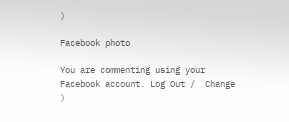)

Facebook photo

You are commenting using your Facebook account. Log Out /  Change )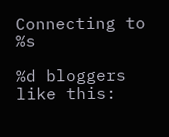Connecting to %s

%d bloggers like this: